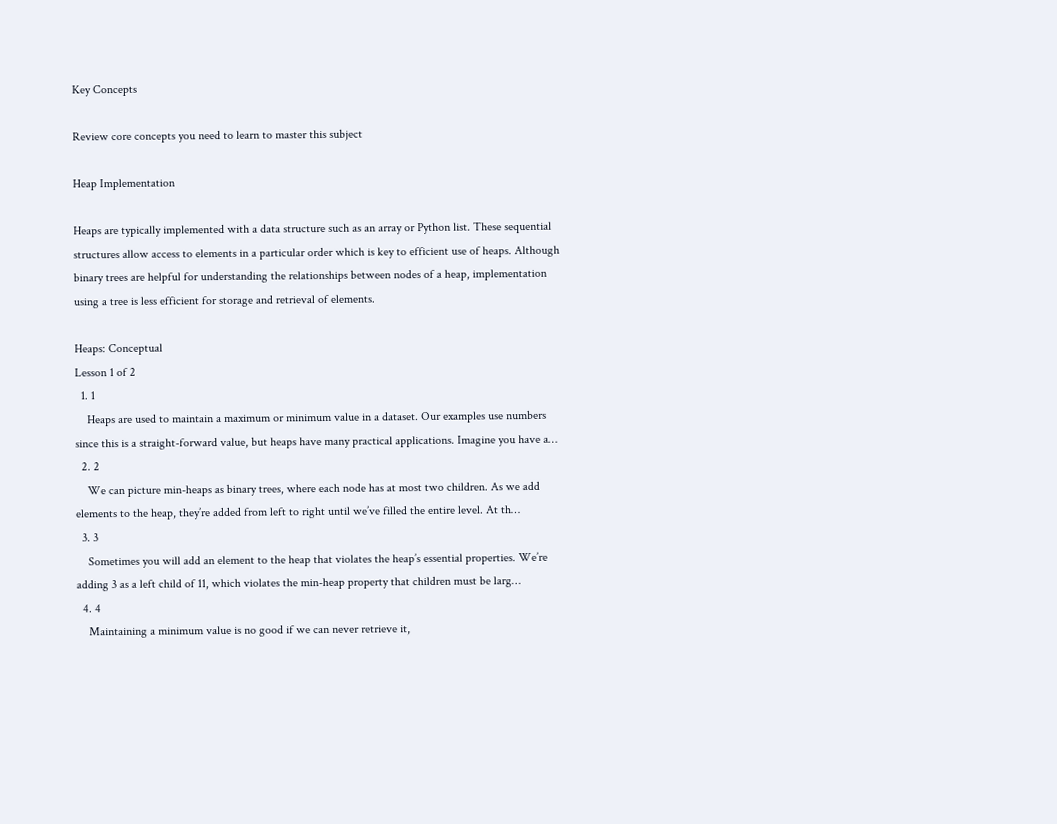Key Concepts

Review core concepts you need to learn to master this subject

Heap Implementation

Heaps are typically implemented with a data structure such as an array or Python list. These sequential structures allow access to elements in a particular order which is key to efficient use of heaps. Although binary trees are helpful for understanding the relationships between nodes of a heap, implementation using a tree is less efficient for storage and retrieval of elements.

Heaps: Conceptual
Lesson 1 of 2
  1. 1
    Heaps are used to maintain a maximum or minimum value in a dataset. Our examples use numbers since this is a straight-forward value, but heaps have many practical applications. Imagine you have a…
  2. 2
    We can picture min-heaps as binary trees, where each node has at most two children. As we add elements to the heap, they’re added from left to right until we’ve filled the entire level. At th…
  3. 3
    Sometimes you will add an element to the heap that violates the heap’s essential properties. We’re adding 3 as a left child of 11, which violates the min-heap property that children must be larg…
  4. 4
    Maintaining a minimum value is no good if we can never retrieve it,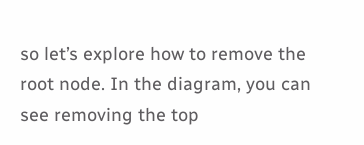so let’s explore how to remove the root node. In the diagram, you can see removing the top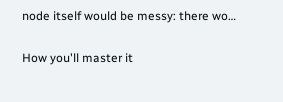node itself would be messy: there wo…

How you'll master it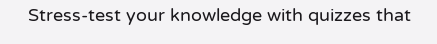Stress-test your knowledge with quizzes that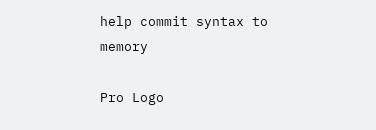help commit syntax to memory

Pro Logo